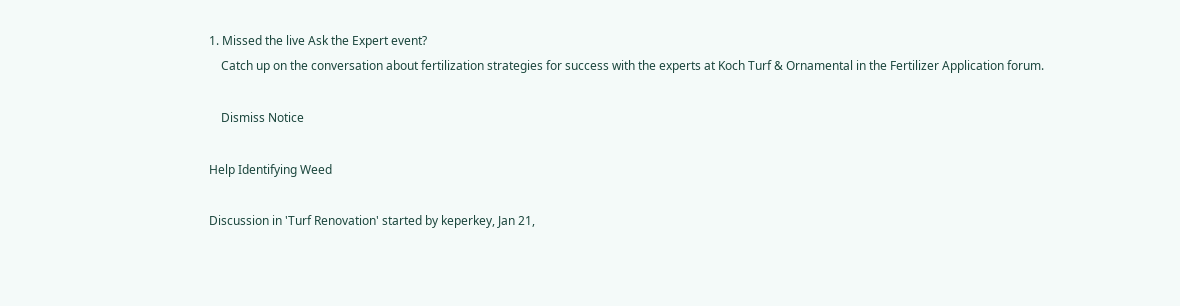1. Missed the live Ask the Expert event?
    Catch up on the conversation about fertilization strategies for success with the experts at Koch Turf & Ornamental in the Fertilizer Application forum.

    Dismiss Notice

Help Identifying Weed

Discussion in 'Turf Renovation' started by keperkey, Jan 21,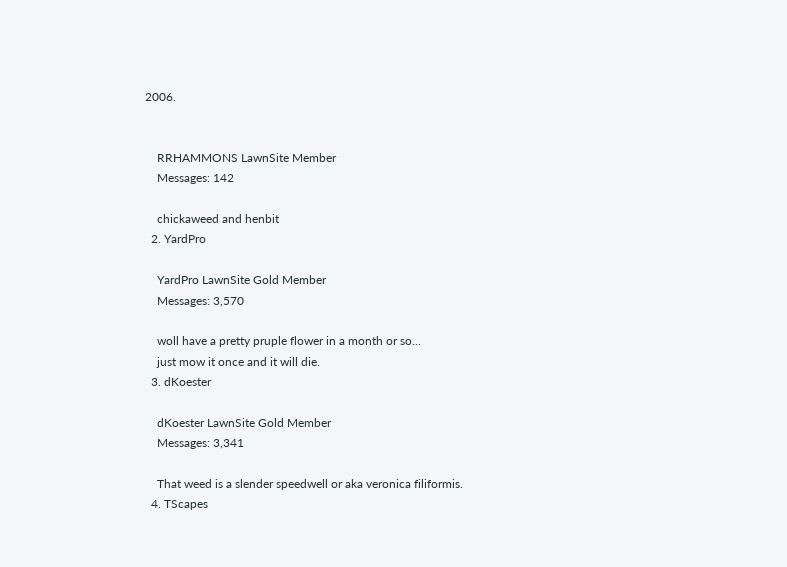2006.


    RRHAMMONS LawnSite Member
    Messages: 142

    chickaweed and henbit
  2. YardPro

    YardPro LawnSite Gold Member
    Messages: 3,570

    woll have a pretty pruple flower in a month or so...
    just mow it once and it will die.
  3. dKoester

    dKoester LawnSite Gold Member
    Messages: 3,341

    That weed is a slender speedwell or aka veronica filiformis.
  4. TScapes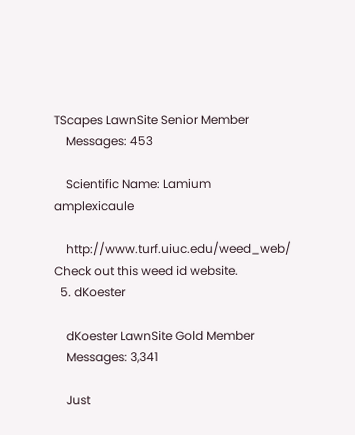TScapes LawnSite Senior Member
    Messages: 453

    Scientific Name: Lamium amplexicaule

    http://www.turf.uiuc.edu/weed_web/ Check out this weed id website.
  5. dKoester

    dKoester LawnSite Gold Member
    Messages: 3,341

    Just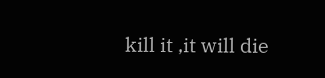kill it ,it will die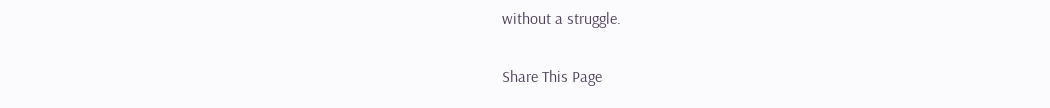without a struggle.

Share This Page